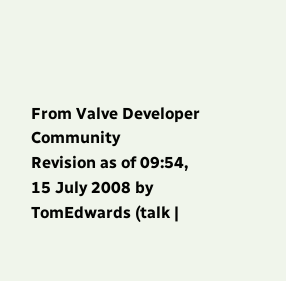From Valve Developer Community
Revision as of 09:54, 15 July 2008 by TomEdwards (talk |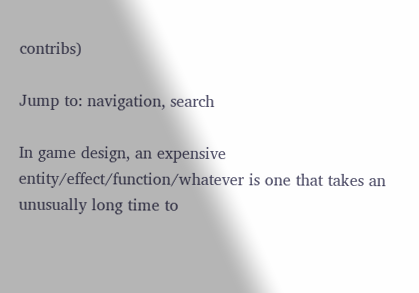contribs)

Jump to: navigation, search

In game design, an expensive entity/effect/function/whatever is one that takes an unusually long time to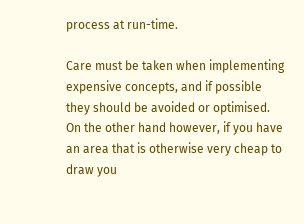process at run-time.

Care must be taken when implementing expensive concepts, and if possible they should be avoided or optimised. On the other hand however, if you have an area that is otherwise very cheap to draw you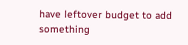have leftover budget to add something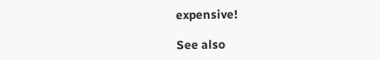expensive!

See also